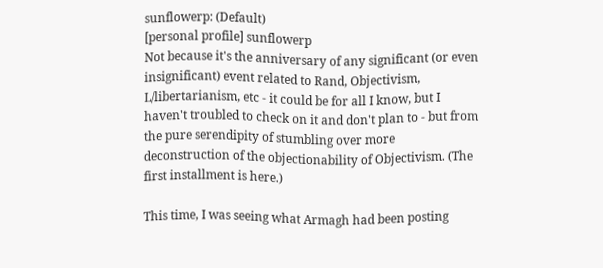sunflowerp: (Default)
[personal profile] sunflowerp
Not because it's the anniversary of any significant (or even insignificant) event related to Rand, Objectivism, L/libertarianism, etc - it could be for all I know, but I haven't troubled to check on it and don't plan to - but from the pure serendipity of stumbling over more deconstruction of the objectionability of Objectivism. (The first installment is here.)

This time, I was seeing what Armagh had been posting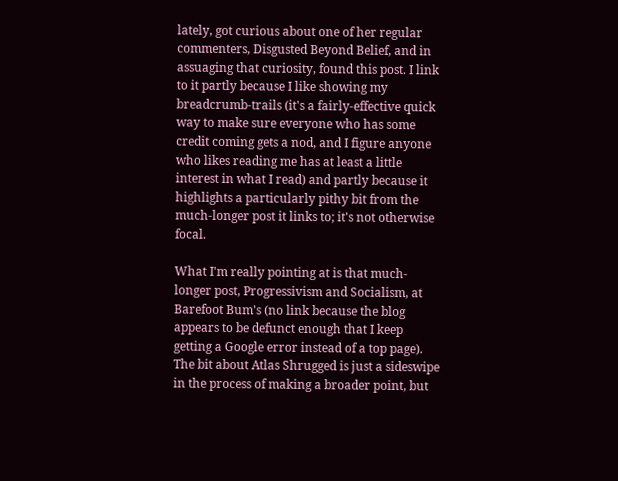lately, got curious about one of her regular commenters, Disgusted Beyond Belief, and in assuaging that curiosity, found this post. I link to it partly because I like showing my breadcrumb-trails (it's a fairly-effective quick way to make sure everyone who has some credit coming gets a nod, and I figure anyone who likes reading me has at least a little interest in what I read) and partly because it highlights a particularly pithy bit from the much-longer post it links to; it's not otherwise focal.

What I'm really pointing at is that much-longer post, Progressivism and Socialism, at Barefoot Bum's (no link because the blog appears to be defunct enough that I keep getting a Google error instead of a top page). The bit about Atlas Shrugged is just a sideswipe in the process of making a broader point, but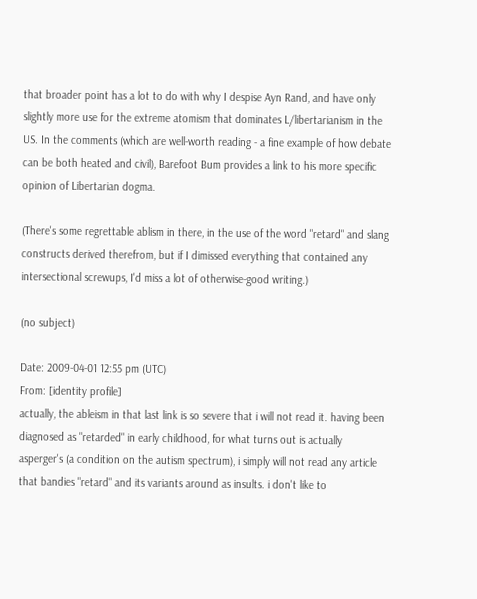that broader point has a lot to do with why I despise Ayn Rand, and have only slightly more use for the extreme atomism that dominates L/libertarianism in the US. In the comments (which are well-worth reading - a fine example of how debate can be both heated and civil), Barefoot Bum provides a link to his more specific opinion of Libertarian dogma.

(There's some regrettable ablism in there, in the use of the word "retard" and slang constructs derived therefrom, but if I dimissed everything that contained any intersectional screwups, I'd miss a lot of otherwise-good writing.)

(no subject)

Date: 2009-04-01 12:55 pm (UTC)
From: [identity profile]
actually, the ableism in that last link is so severe that i will not read it. having been diagnosed as "retarded" in early childhood, for what turns out is actually asperger's (a condition on the autism spectrum), i simply will not read any article that bandies "retard" and its variants around as insults. i don't like to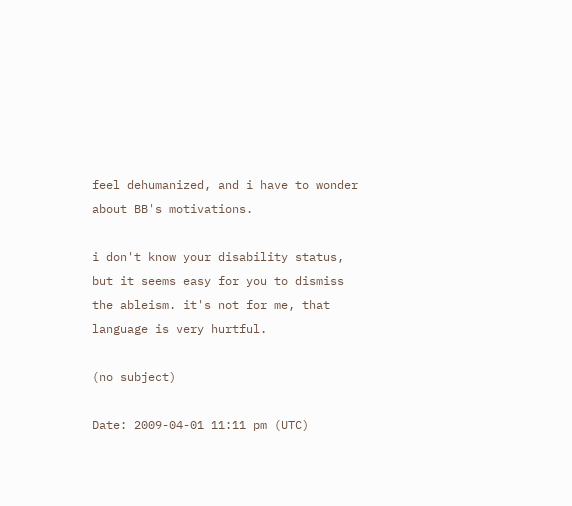feel dehumanized, and i have to wonder about BB's motivations.

i don't know your disability status, but it seems easy for you to dismiss the ableism. it's not for me, that language is very hurtful.

(no subject)

Date: 2009-04-01 11:11 pm (UTC)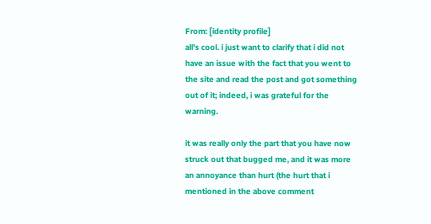From: [identity profile]
all's cool. i just want to clarify that i did not have an issue with the fact that you went to the site and read the post and got something out of it; indeed, i was grateful for the warning.

it was really only the part that you have now struck out that bugged me, and it was more an annoyance than hurt (the hurt that i mentioned in the above comment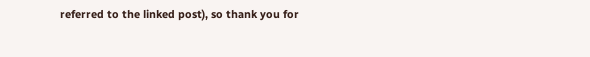referred to the linked post), so thank you for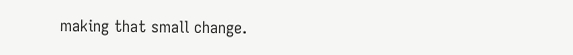making that small change.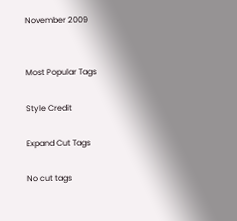November 2009


Most Popular Tags

Style Credit

Expand Cut Tags

No cut tags